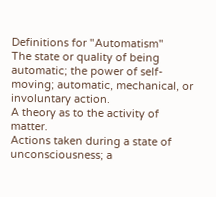Definitions for "Automatism"
The state or quality of being automatic; the power of self-moving; automatic, mechanical, or involuntary action.
A theory as to the activity of matter.
Actions taken during a state of unconsciousness; a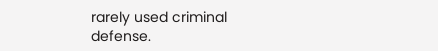rarely used criminal defense.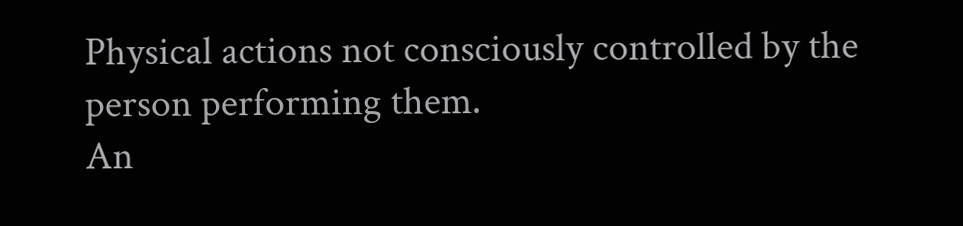Physical actions not consciously controlled by the person performing them.
An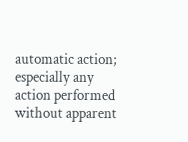automatic action; especially any action performed without apparent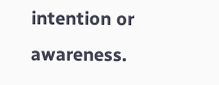intention or awareness.